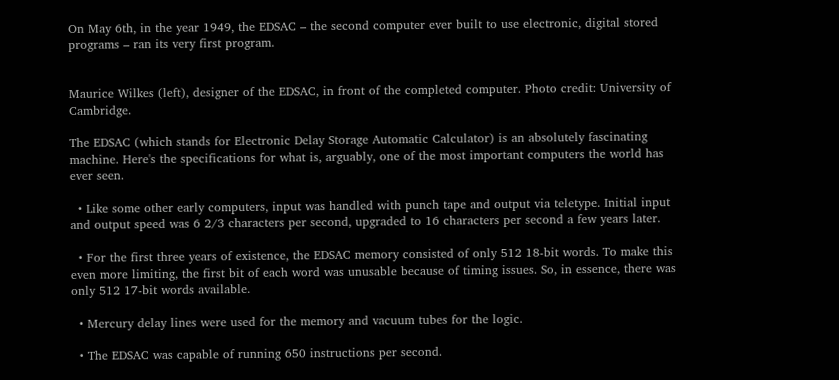On May 6th, in the year 1949, the EDSAC – the second computer ever built to use electronic, digital stored programs – ran its very first program.


Maurice Wilkes (left), designer of the EDSAC, in front of the completed computer. Photo credit: University of Cambridge.

The EDSAC (which stands for Electronic Delay Storage Automatic Calculator) is an absolutely fascinating machine. Here's the specifications for what is, arguably, one of the most important computers the world has ever seen.

  • Like some other early computers, input was handled with punch tape and output via teletype. Initial input and output speed was 6 2/3 characters per second, upgraded to 16 characters per second a few years later.

  • For the first three years of existence, the EDSAC memory consisted of only 512 18-bit words. To make this even more limiting, the first bit of each word was unusable because of timing issues. So, in essence, there was only 512 17-bit words available.

  • Mercury delay lines were used for the memory and vacuum tubes for the logic.

  • The EDSAC was capable of running 650 instructions per second.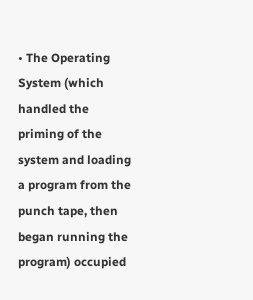• The Operating System (which handled the priming of the system and loading a program from the punch tape, then began running the program) occupied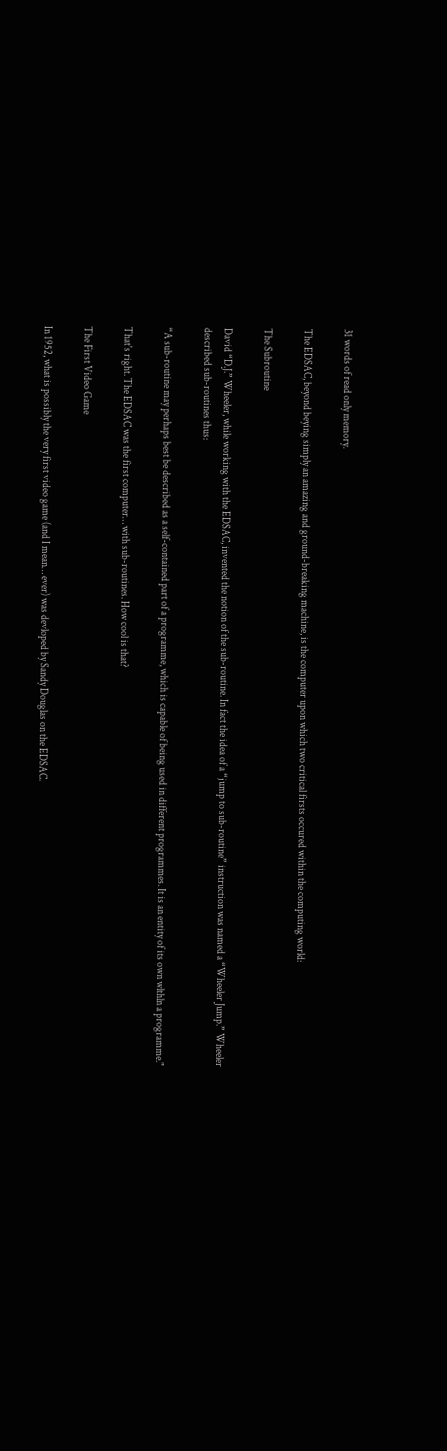31 words of read only memory.

The EDSAC, beyond beying simply an amazing and ground-breaking machine, is the computer upon which two critical firsts occured within the computing world:

The Subroutine

David “D.J.” Wheeler, while working with the EDSAC, invented the notion of the sub-routine. In fact the idea of a “jump to sub-routine” instruction was named a “Wheeler Jump.” Wheeler described sub-routines thus:

“A sub-routine may perhaps best be described as a self-contained part of a programme, which is capable of being used in different programmes. It is an entity of its own wlthln a programme."

That's right. The EDSAC was the first computer… with sub-routines. How cool is that?

The First Video Game

In 1952, what is possibly the very first video game (and I mean… ever) was devloped by Sandy Douglas on the EDSAC.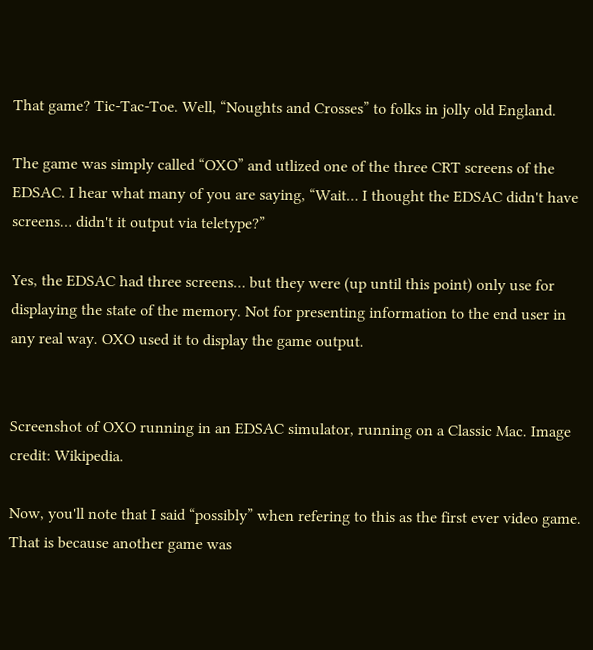That game? Tic-Tac-Toe. Well, “Noughts and Crosses” to folks in jolly old England.

The game was simply called “OXO” and utlized one of the three CRT screens of the EDSAC. I hear what many of you are saying, “Wait… I thought the EDSAC didn't have screens… didn't it output via teletype?”

Yes, the EDSAC had three screens… but they were (up until this point) only use for displaying the state of the memory. Not for presenting information to the end user in any real way. OXO used it to display the game output.


Screenshot of OXO running in an EDSAC simulator, running on a Classic Mac. Image credit: Wikipedia.

Now, you'll note that I said “possibly” when refering to this as the first ever video game. That is because another game was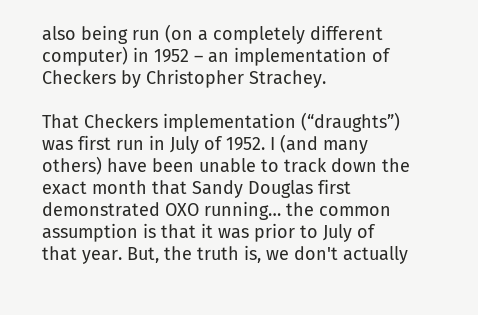also being run (on a completely different computer) in 1952 – an implementation of Checkers by Christopher Strachey.

That Checkers implementation (“draughts”) was first run in July of 1952. I (and many others) have been unable to track down the exact month that Sandy Douglas first demonstrated OXO running… the common assumption is that it was prior to July of that year. But, the truth is, we don't actually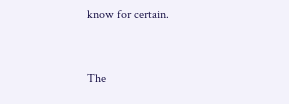know for certain.


The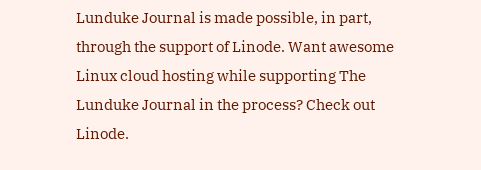Lunduke Journal is made possible, in part, through the support of Linode. Want awesome Linux cloud hosting while supporting The Lunduke Journal in the process? Check out Linode.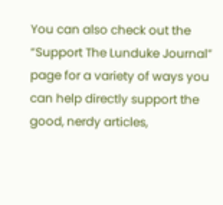You can also check out the “Support The Lunduke Journal” page for a variety of ways you can help directly support the good, nerdy articles,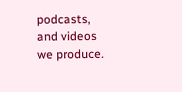podcasts, and videos we produce.